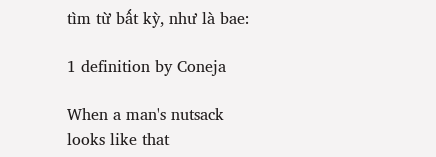tìm từ bất kỳ, như là bae:

1 definition by Coneja

When a man's nutsack looks like that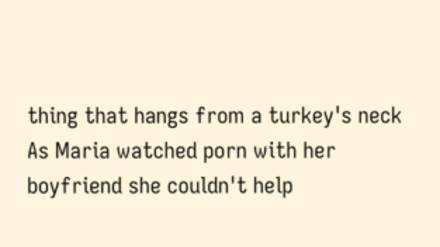thing that hangs from a turkey's neck
As Maria watched porn with her boyfriend she couldn't help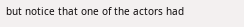but notice that one of the actors had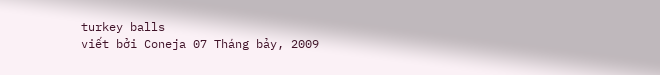turkey balls
viết bởi Coneja 07 Tháng bảy, 2009